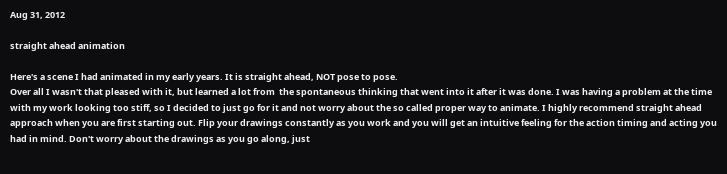Aug 31, 2012

straight ahead animation

Here's a scene I had animated in my early years. It is straight ahead, NOT pose to pose.
Over all I wasn't that pleased with it, but learned a lot from  the spontaneous thinking that went into it after it was done. I was having a problem at the time with my work looking too stiff, so I decided to just go for it and not worry about the so called proper way to animate. I highly recommend straight ahead approach when you are first starting out. Flip your drawings constantly as you work and you will get an intuitive feeling for the action timing and acting you had in mind. Don't worry about the drawings as you go along, just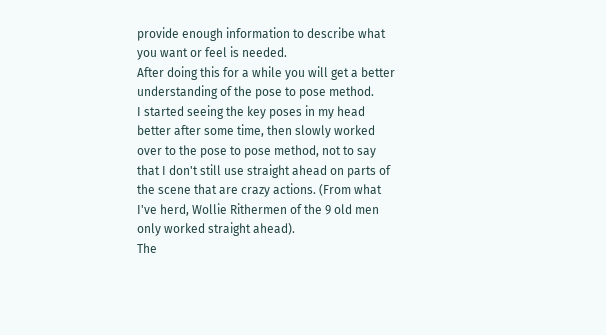provide enough information to describe what you want or feel is needed.
After doing this for a while you will get a better understanding of the pose to pose method.
I started seeing the key poses in my head better after some time, then slowly worked over to the pose to pose method, not to say that I don't still use straight ahead on parts of the scene that are crazy actions. (From what I've herd, Wollie Rithermen of the 9 old men only worked straight ahead).
The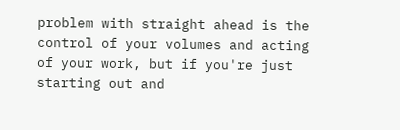problem with straight ahead is the control of your volumes and acting of your work, but if you're just starting out and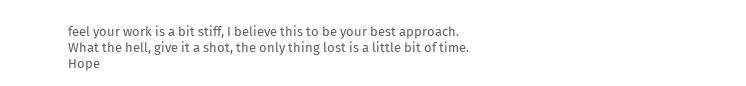feel your work is a bit stiff, I believe this to be your best approach.
What the hell, give it a shot, the only thing lost is a little bit of time.
Hope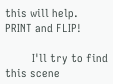this will help.   PRINT and FLIP!

         I'll try to find this scene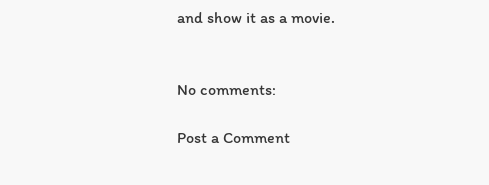and show it as a movie.


No comments:

Post a Comment